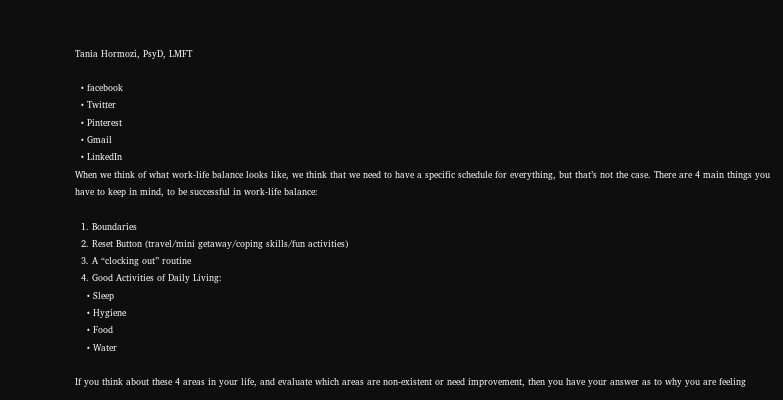Tania Hormozi, PsyD, LMFT

  • facebook
  • Twitter
  • Pinterest
  • Gmail
  • LinkedIn
When we think of what work-life balance looks like, we think that we need to have a specific schedule for everything, but that’s not the case. There are 4 main things you have to keep in mind, to be successful in work-life balance:

  1. Boundaries
  2. Reset Button (travel/mini getaway/coping skills/fun activities)
  3. A “clocking out” routine
  4. Good Activities of Daily Living:
    • Sleep
    • Hygiene
    • Food
    • Water

If you think about these 4 areas in your life, and evaluate which areas are non-existent or need improvement, then you have your answer as to why you are feeling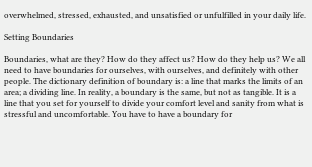overwhelmed, stressed, exhausted, and unsatisfied or unfulfilled in your daily life.

Setting Boundaries

Boundaries, what are they? How do they affect us? How do they help us? We all need to have boundaries for ourselves, with ourselves, and definitely with other people. The dictionary definition of boundary is: a line that marks the limits of an area; a dividing line. In reality, a boundary is the same, but not as tangible. It is a line that you set for yourself to divide your comfort level and sanity from what is stressful and uncomfortable. You have to have a boundary for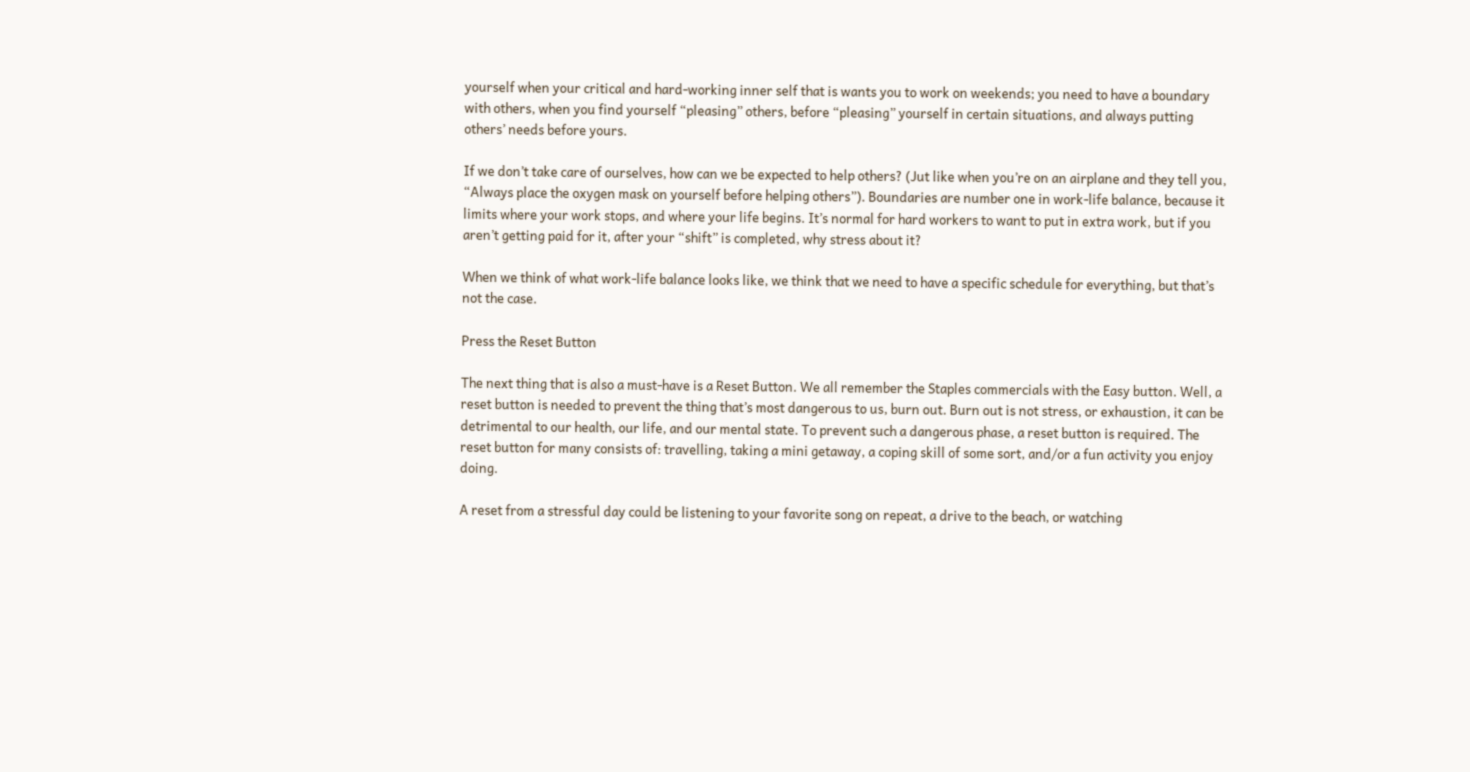yourself when your critical and hard-working inner self that is wants you to work on weekends; you need to have a boundary with others, when you find yourself “pleasing” others, before “pleasing” yourself in certain situations, and always putting others’ needs before yours.

If we don’t take care of ourselves, how can we be expected to help others? (Jut like when you’re on an airplane and they tell you, “Always place the oxygen mask on yourself before helping others”). Boundaries are number one in work-life balance, because it limits where your work stops, and where your life begins. It’s normal for hard workers to want to put in extra work, but if you aren’t getting paid for it, after your “shift” is completed, why stress about it?

When we think of what work-life balance looks like, we think that we need to have a specific schedule for everything, but that’s not the case.

Press the Reset Button

The next thing that is also a must-have is a Reset Button. We all remember the Staples commercials with the Easy button. Well, a reset button is needed to prevent the thing that’s most dangerous to us, burn out. Burn out is not stress, or exhaustion, it can be detrimental to our health, our life, and our mental state. To prevent such a dangerous phase, a reset button is required. The reset button for many consists of: travelling, taking a mini getaway, a coping skill of some sort, and/or a fun activity you enjoy doing.

A reset from a stressful day could be listening to your favorite song on repeat, a drive to the beach, or watching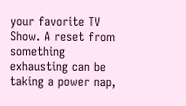your favorite TV Show. A reset from something exhausting can be taking a power nap,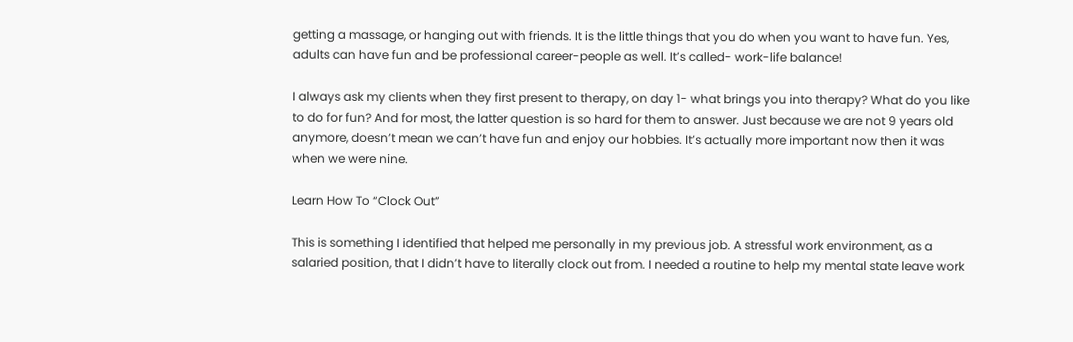getting a massage, or hanging out with friends. It is the little things that you do when you want to have fun. Yes, adults can have fun and be professional career-people as well. It’s called- work-life balance!

I always ask my clients when they first present to therapy, on day 1- what brings you into therapy? What do you like to do for fun? And for most, the latter question is so hard for them to answer. Just because we are not 9 years old anymore, doesn’t mean we can’t have fun and enjoy our hobbies. It’s actually more important now then it was when we were nine.

Learn How To “Clock Out”

This is something I identified that helped me personally in my previous job. A stressful work environment, as a salaried position, that I didn’t have to literally clock out from. I needed a routine to help my mental state leave work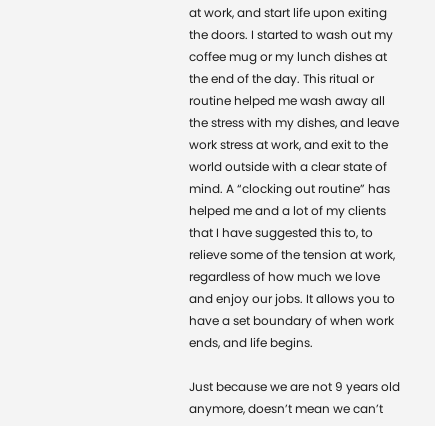at work, and start life upon exiting the doors. I started to wash out my coffee mug or my lunch dishes at the end of the day. This ritual or routine helped me wash away all the stress with my dishes, and leave work stress at work, and exit to the world outside with a clear state of mind. A “clocking out routine” has helped me and a lot of my clients that I have suggested this to, to relieve some of the tension at work, regardless of how much we love and enjoy our jobs. It allows you to have a set boundary of when work ends, and life begins.

Just because we are not 9 years old anymore, doesn’t mean we can’t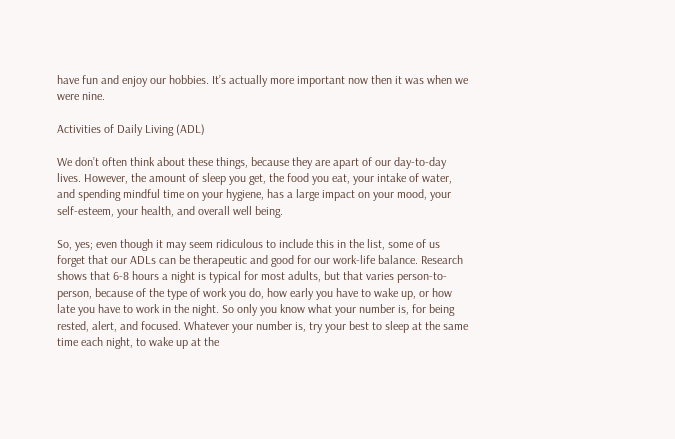have fun and enjoy our hobbies. It’s actually more important now then it was when we were nine.

Activities of Daily Living (ADL)

We don’t often think about these things, because they are apart of our day-to-day lives. However, the amount of sleep you get, the food you eat, your intake of water, and spending mindful time on your hygiene, has a large impact on your mood, your self-esteem, your health, and overall well being.

So, yes; even though it may seem ridiculous to include this in the list, some of us forget that our ADLs can be therapeutic and good for our work-life balance. Research shows that 6-8 hours a night is typical for most adults, but that varies person-to-person, because of the type of work you do, how early you have to wake up, or how late you have to work in the night. So only you know what your number is, for being rested, alert, and focused. Whatever your number is, try your best to sleep at the same time each night, to wake up at the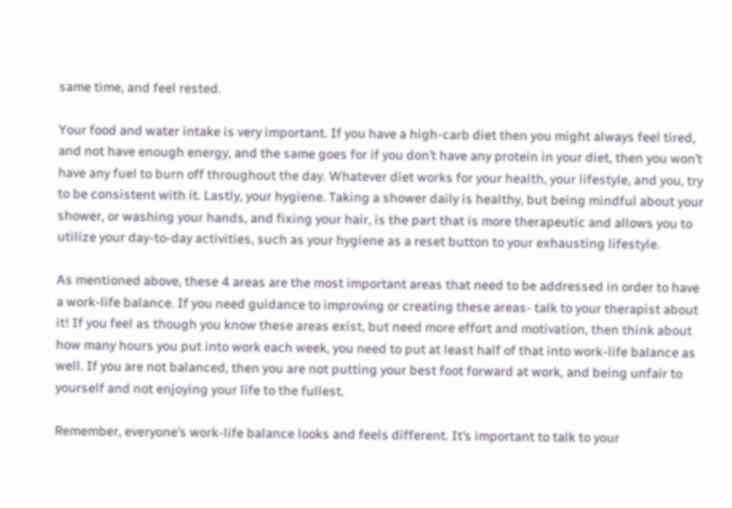same time, and feel rested.

Your food and water intake is very important. If you have a high-carb diet then you might always feel tired, and not have enough energy, and the same goes for if you don’t have any protein in your diet, then you won’t have any fuel to burn off throughout the day. Whatever diet works for your health, your lifestyle, and you, try to be consistent with it. Lastly, your hygiene. Taking a shower daily is healthy, but being mindful about your shower, or washing your hands, and fixing your hair, is the part that is more therapeutic and allows you to utilize your day-to-day activities, such as your hygiene as a reset button to your exhausting lifestyle.

As mentioned above, these 4 areas are the most important areas that need to be addressed in order to have a work-life balance. If you need guidance to improving or creating these areas- talk to your therapist about it! If you feel as though you know these areas exist, but need more effort and motivation, then think about how many hours you put into work each week, you need to put at least half of that into work-life balance as well. If you are not balanced, then you are not putting your best foot forward at work, and being unfair to yourself and not enjoying your life to the fullest.

Remember, everyone’s work-life balance looks and feels different. It’s important to talk to your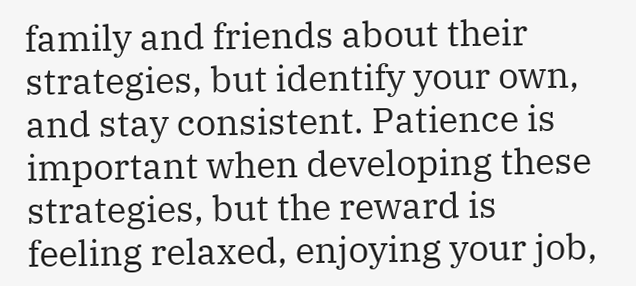family and friends about their strategies, but identify your own, and stay consistent. Patience is important when developing these strategies, but the reward is feeling relaxed, enjoying your job,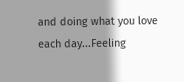and doing what you love each day...Feeling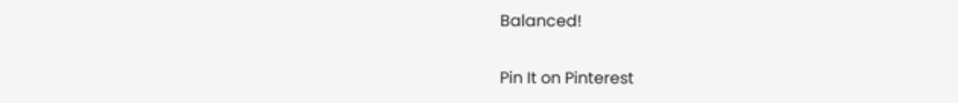Balanced!

Pin It on Pinterest